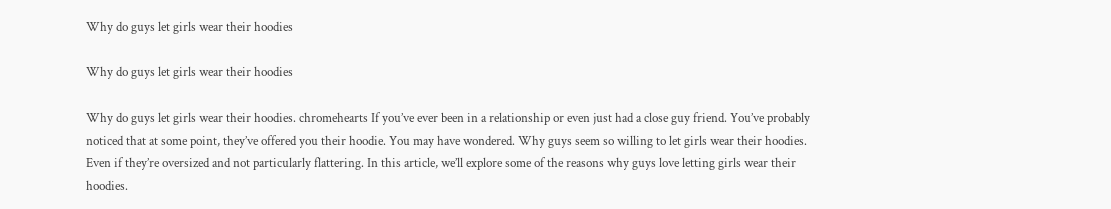Why do guys let girls wear their hoodies

Why do guys let girls wear their hoodies

Why do guys let girls wear their hoodies. chromehearts If you’ve ever been in a relationship or even just had a close guy friend. You’ve probably noticed that at some point, they’ve offered you their hoodie. You may have wondered. Why guys seem so willing to let girls wear their hoodies. Even if they’re oversized and not particularly flattering. In this article, we’ll explore some of the reasons why guys love letting girls wear their hoodies.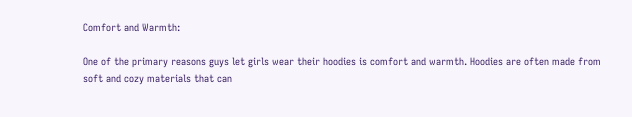Comfort and Warmth:

One of the primary reasons guys let girls wear their hoodies is comfort and warmth. Hoodies are often made from soft and cozy materials that can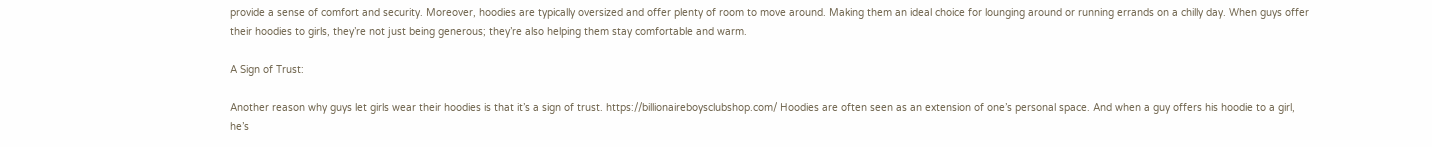provide a sense of comfort and security. Moreover, hoodies are typically oversized and offer plenty of room to move around. Making them an ideal choice for lounging around or running errands on a chilly day. When guys offer their hoodies to girls, they’re not just being generous; they’re also helping them stay comfortable and warm.

A Sign of Trust:

Another reason why guys let girls wear their hoodies is that it’s a sign of trust. https://billionaireboysclubshop.com/ Hoodies are often seen as an extension of one’s personal space. And when a guy offers his hoodie to a girl, he’s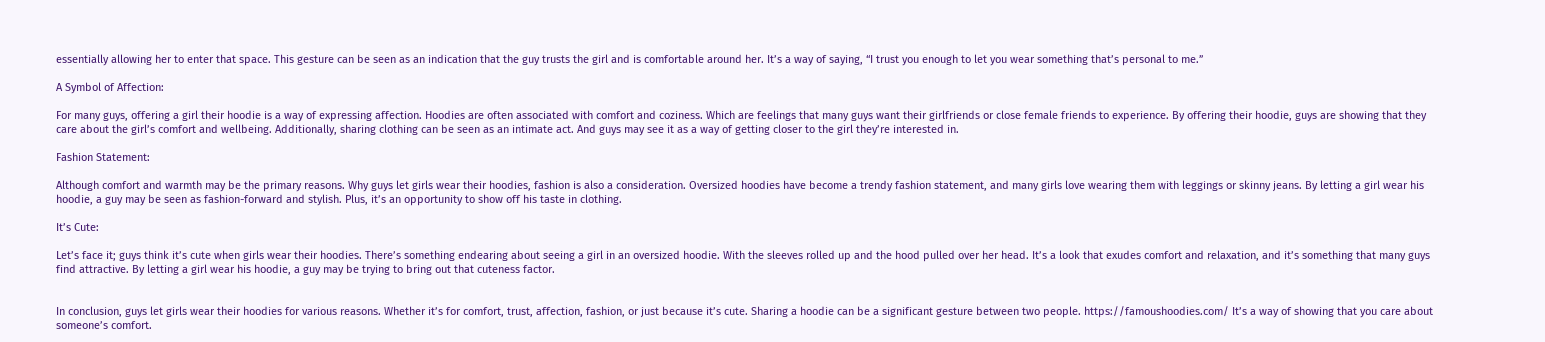essentially allowing her to enter that space. This gesture can be seen as an indication that the guy trusts the girl and is comfortable around her. It’s a way of saying, “I trust you enough to let you wear something that’s personal to me.”

A Symbol of Affection:

For many guys, offering a girl their hoodie is a way of expressing affection. Hoodies are often associated with comfort and coziness. Which are feelings that many guys want their girlfriends or close female friends to experience. By offering their hoodie, guys are showing that they care about the girl’s comfort and wellbeing. Additionally, sharing clothing can be seen as an intimate act. And guys may see it as a way of getting closer to the girl they’re interested in.

Fashion Statement:

Although comfort and warmth may be the primary reasons. Why guys let girls wear their hoodies, fashion is also a consideration. Oversized hoodies have become a trendy fashion statement, and many girls love wearing them with leggings or skinny jeans. By letting a girl wear his hoodie, a guy may be seen as fashion-forward and stylish. Plus, it’s an opportunity to show off his taste in clothing.

It’s Cute:

Let’s face it; guys think it’s cute when girls wear their hoodies. There’s something endearing about seeing a girl in an oversized hoodie. With the sleeves rolled up and the hood pulled over her head. It’s a look that exudes comfort and relaxation, and it’s something that many guys find attractive. By letting a girl wear his hoodie, a guy may be trying to bring out that cuteness factor.


In conclusion, guys let girls wear their hoodies for various reasons. Whether it’s for comfort, trust, affection, fashion, or just because it’s cute. Sharing a hoodie can be a significant gesture between two people. https://famoushoodies.com/ It’s a way of showing that you care about someone’s comfort.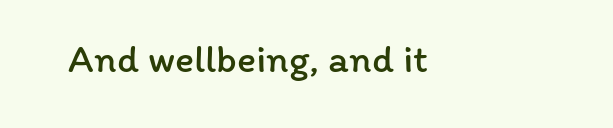And wellbeing, and it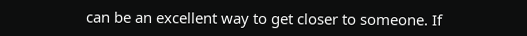can be an excellent way to get closer to someone. If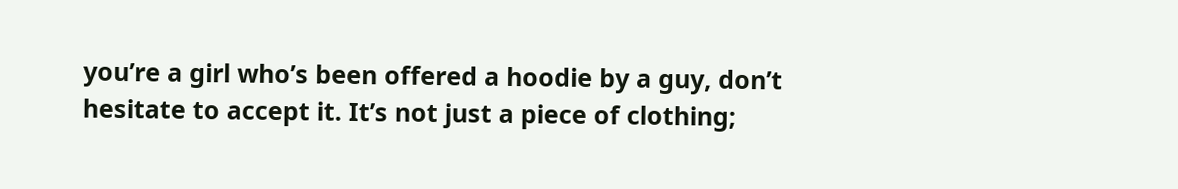you’re a girl who’s been offered a hoodie by a guy, don’t hesitate to accept it. It’s not just a piece of clothing;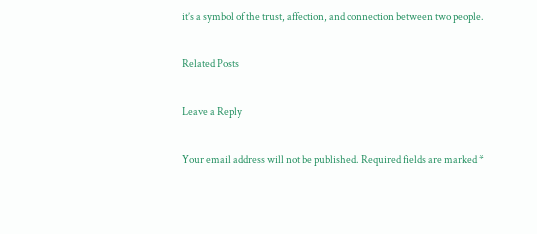it’s a symbol of the trust, affection, and connection between two people.

Related Posts

Leave a Reply

Your email address will not be published. Required fields are marked *